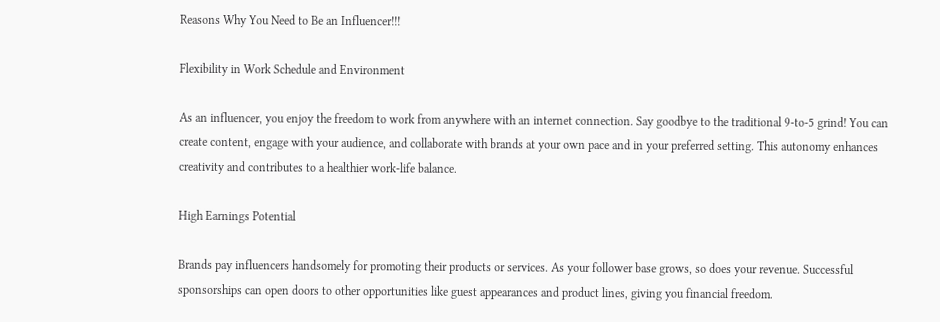Reasons Why You Need to Be an Influencer!!!

Flexibility in Work Schedule and Environment

As an influencer, you enjoy the freedom to work from anywhere with an internet connection. Say goodbye to the traditional 9-to-5 grind! You can create content, engage with your audience, and collaborate with brands at your own pace and in your preferred setting. This autonomy enhances creativity and contributes to a healthier work-life balance.

High Earnings Potential

Brands pay influencers handsomely for promoting their products or services. As your follower base grows, so does your revenue. Successful sponsorships can open doors to other opportunities like guest appearances and product lines, giving you financial freedom.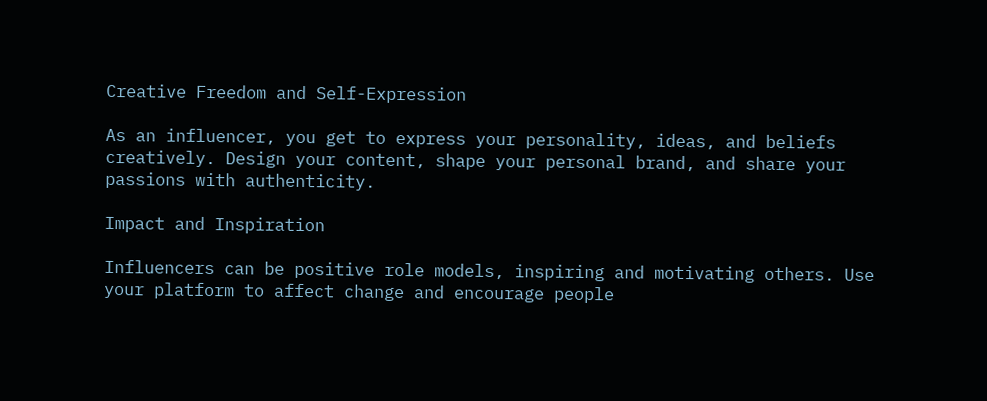Creative Freedom and Self-Expression

As an influencer, you get to express your personality, ideas, and beliefs creatively. Design your content, shape your personal brand, and share your passions with authenticity.

Impact and Inspiration

Influencers can be positive role models, inspiring and motivating others. Use your platform to affect change and encourage people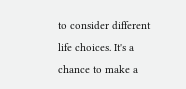to consider different life choices. It's a chance to make a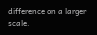difference on a larger scale.